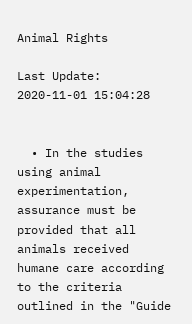Animal Rights

Last Update: 2020-11-01 15:04:28


  • In the studies using animal experimentation, assurance must be provided that all animals received humane care according to the criteria outlined in the "Guide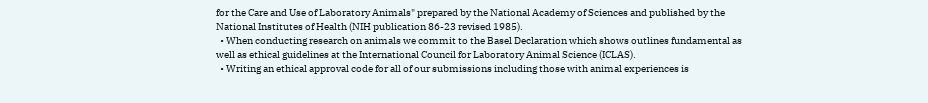for the Care and Use of Laboratory Animals" prepared by the National Academy of Sciences and published by the National Institutes of Health (NIH publication 86-23 revised 1985).
  • When conducting research on animals we commit to the Basel Declaration which shows outlines fundamental as well as ethical guidelines at the International Council for Laboratory Animal Science (ICLAS).
  • Writing an ethical approval code for all of our submissions including those with animal experiences is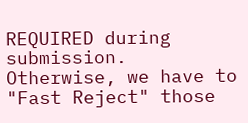REQUIRED during submission. Otherwise, we have to "Fast Reject" those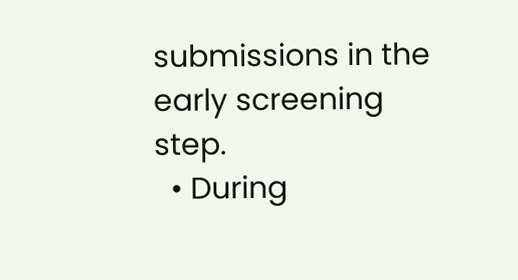submissions in the early screening step.
  • During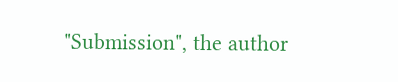"Submission", the author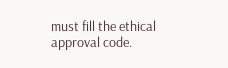must fill the ethical approval code.